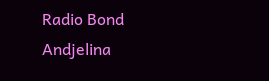Radio Bond Andjelina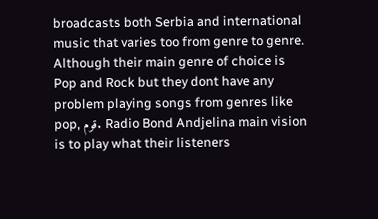broadcasts both Serbia and international music that varies too from genre to genre. Although their main genre of choice is Pop and Rock but they dont have any problem playing songs from genres like pop, قوم. Radio Bond Andjelina main vision is to play what their listeners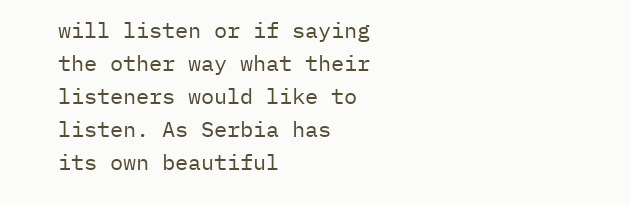will listen or if saying the other way what their listeners would like to listen. As Serbia has its own beautiful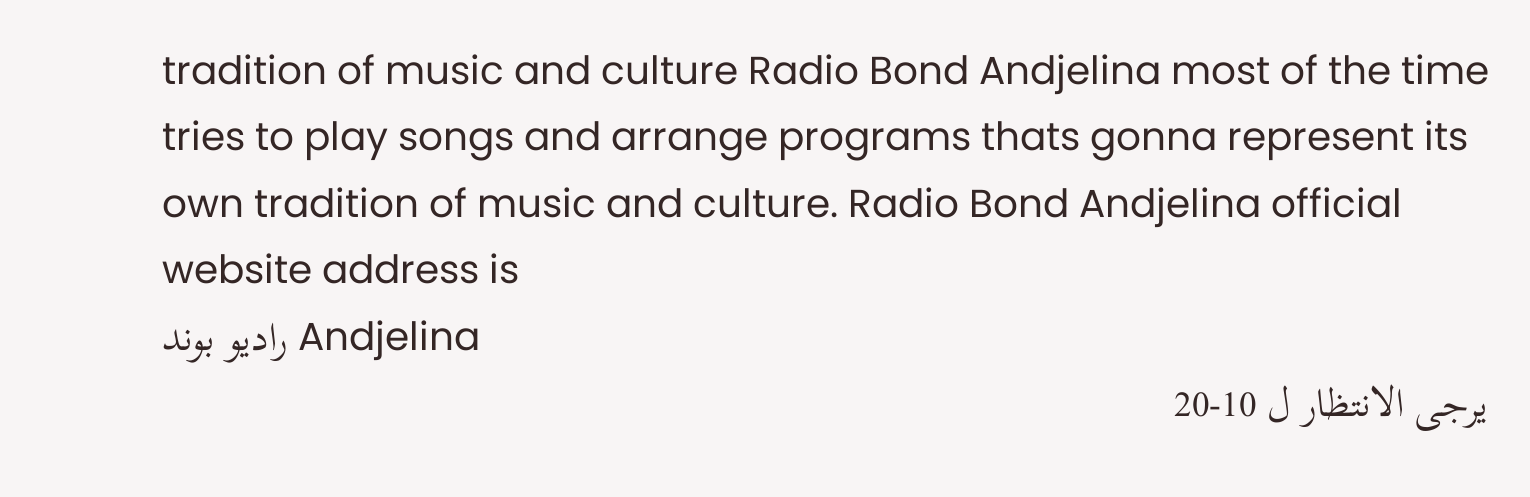tradition of music and culture Radio Bond Andjelina most of the time tries to play songs and arrange programs thats gonna represent its own tradition of music and culture. Radio Bond Andjelina official website address is
راديو بوند Andjelina
يرجى الانتظار ل 10-20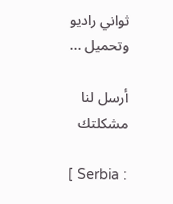ثواني راديو وتحميل ...

أرسل لنا مشكلتك

[ Serbia :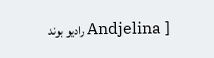راديو بوند Andjelina ]